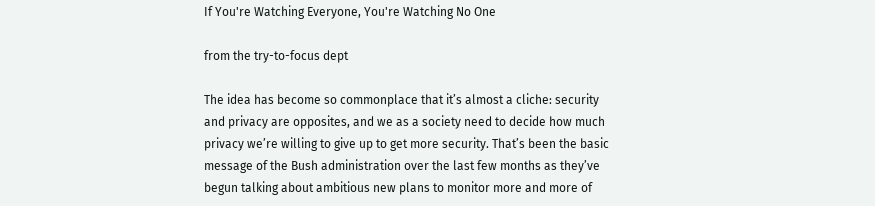If You're Watching Everyone, You're Watching No One

from the try-to-focus dept

The idea has become so commonplace that it’s almost a cliche: security and privacy are opposites, and we as a society need to decide how much privacy we’re willing to give up to get more security. That’s been the basic message of the Bush administration over the last few months as they’ve begun talking about ambitious new plans to monitor more and more of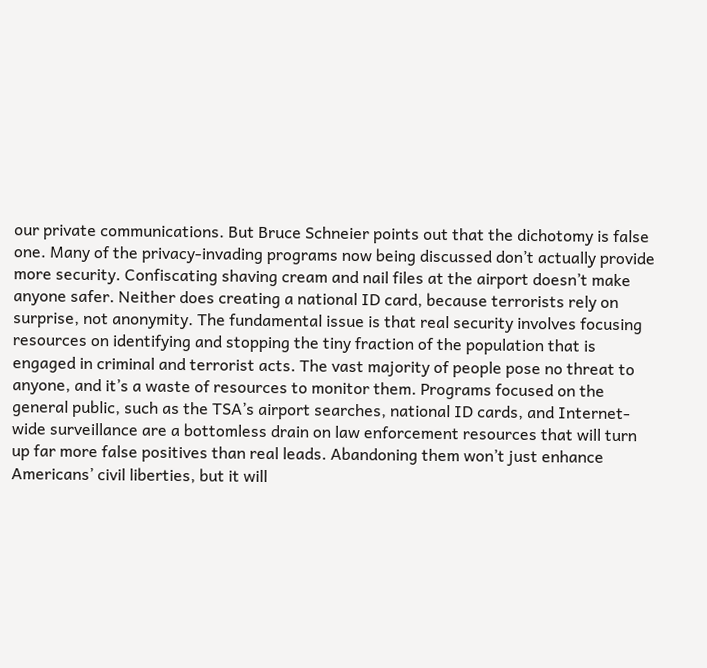our private communications. But Bruce Schneier points out that the dichotomy is false one. Many of the privacy-invading programs now being discussed don’t actually provide more security. Confiscating shaving cream and nail files at the airport doesn’t make anyone safer. Neither does creating a national ID card, because terrorists rely on surprise, not anonymity. The fundamental issue is that real security involves focusing resources on identifying and stopping the tiny fraction of the population that is engaged in criminal and terrorist acts. The vast majority of people pose no threat to anyone, and it’s a waste of resources to monitor them. Programs focused on the general public, such as the TSA’s airport searches, national ID cards, and Internet-wide surveillance are a bottomless drain on law enforcement resources that will turn up far more false positives than real leads. Abandoning them won’t just enhance Americans’ civil liberties, but it will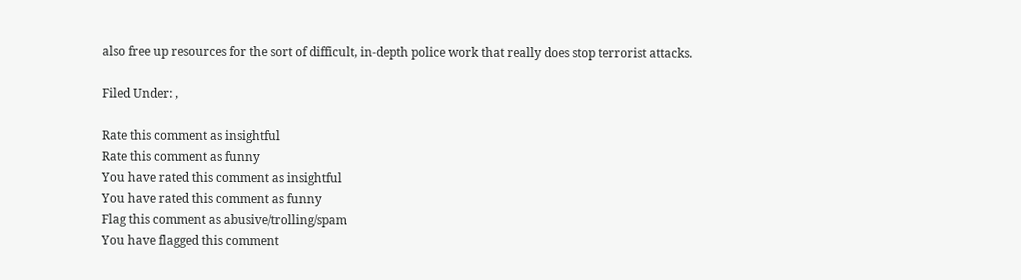also free up resources for the sort of difficult, in-depth police work that really does stop terrorist attacks.

Filed Under: ,

Rate this comment as insightful
Rate this comment as funny
You have rated this comment as insightful
You have rated this comment as funny
Flag this comment as abusive/trolling/spam
You have flagged this comment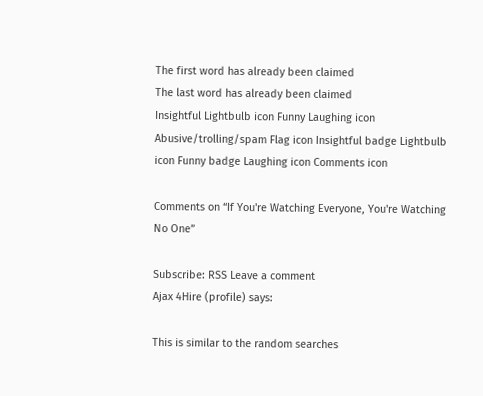The first word has already been claimed
The last word has already been claimed
Insightful Lightbulb icon Funny Laughing icon Abusive/trolling/spam Flag icon Insightful badge Lightbulb icon Funny badge Laughing icon Comments icon

Comments on “If You're Watching Everyone, You're Watching No One”

Subscribe: RSS Leave a comment
Ajax 4Hire (profile) says:

This is similar to the random searches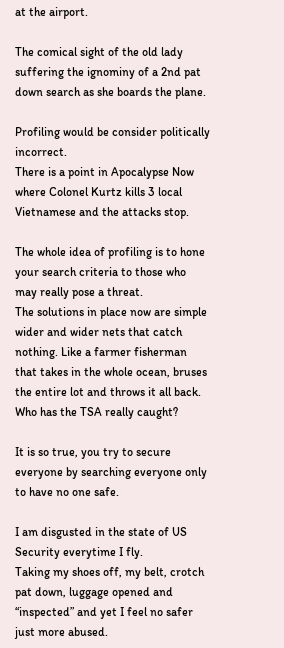at the airport.

The comical sight of the old lady suffering the ignominy of a 2nd pat down search as she boards the plane.

Profiling would be consider politically incorrect.
There is a point in Apocalypse Now where Colonel Kurtz kills 3 local Vietnamese and the attacks stop.

The whole idea of profiling is to hone your search criteria to those who may really pose a threat.
The solutions in place now are simple wider and wider nets that catch nothing. Like a farmer fisherman that takes in the whole ocean, bruses the entire lot and throws it all back. Who has the TSA really caught?

It is so true, you try to secure everyone by searching everyone only to have no one safe.

I am disgusted in the state of US Security everytime I fly.
Taking my shoes off, my belt, crotch pat down, luggage opened and “inspected” and yet I feel no safer just more abused.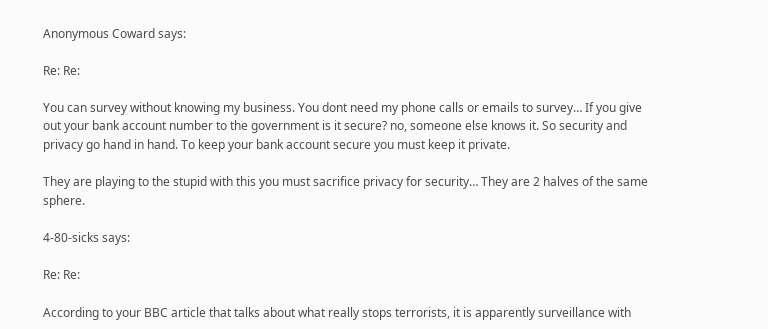Anonymous Coward says:

Re: Re:

You can survey without knowing my business. You dont need my phone calls or emails to survey… If you give out your bank account number to the government is it secure? no, someone else knows it. So security and privacy go hand in hand. To keep your bank account secure you must keep it private.

They are playing to the stupid with this you must sacrifice privacy for security… They are 2 halves of the same sphere.

4-80-sicks says:

Re: Re:

According to your BBC article that talks about what really stops terrorists, it is apparently surveillance with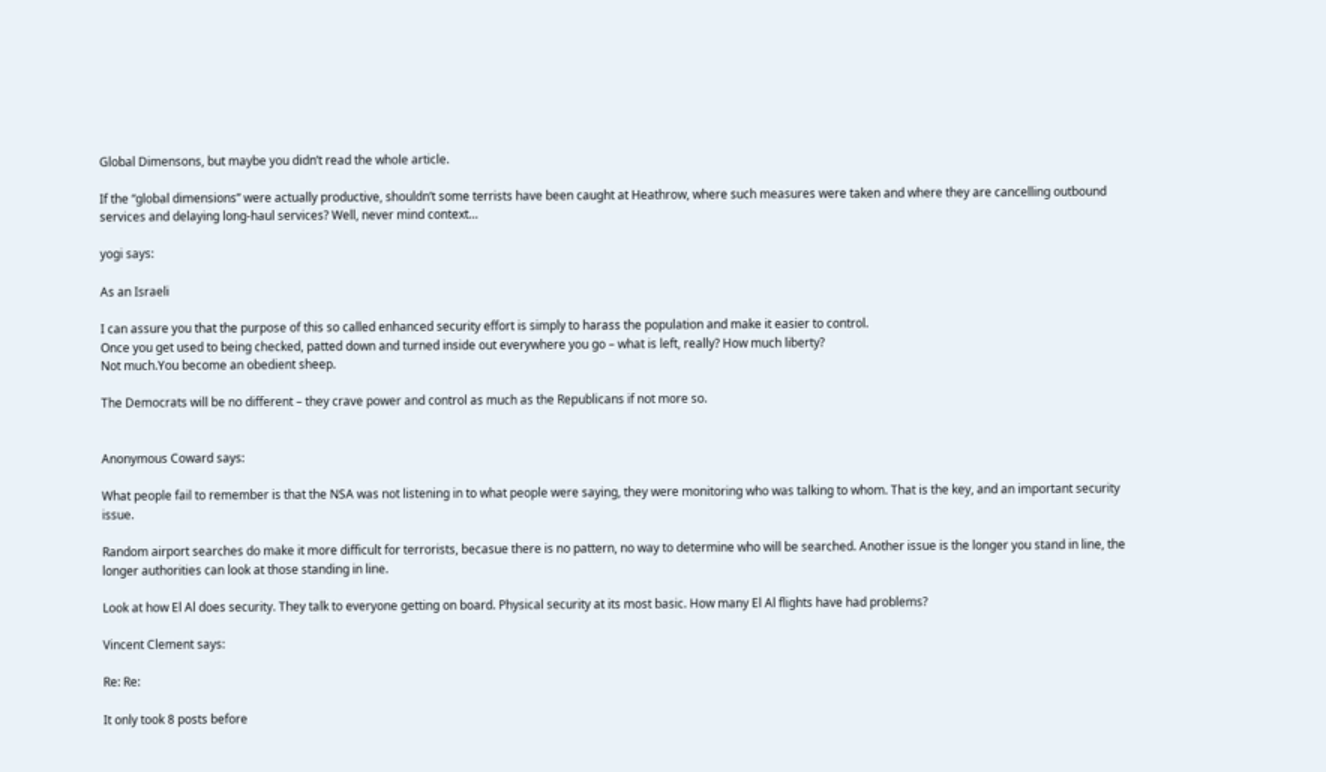Global Dimensons, but maybe you didn’t read the whole article.

If the “global dimensions” were actually productive, shouldn’t some terrists have been caught at Heathrow, where such measures were taken and where they are cancelling outbound services and delaying long-haul services? Well, never mind context…

yogi says:

As an Israeli

I can assure you that the purpose of this so called enhanced security effort is simply to harass the population and make it easier to control.
Once you get used to being checked, patted down and turned inside out everywhere you go – what is left, really? How much liberty?
Not much.You become an obedient sheep.

The Democrats will be no different – they crave power and control as much as the Republicans if not more so.


Anonymous Coward says:

What people fail to remember is that the NSA was not listening in to what people were saying, they were monitoring who was talking to whom. That is the key, and an important security issue.

Random airport searches do make it more difficult for terrorists, becasue there is no pattern, no way to determine who will be searched. Another issue is the longer you stand in line, the longer authorities can look at those standing in line.

Look at how El Al does security. They talk to everyone getting on board. Physical security at its most basic. How many El Al flights have had problems?

Vincent Clement says:

Re: Re:

It only took 8 posts before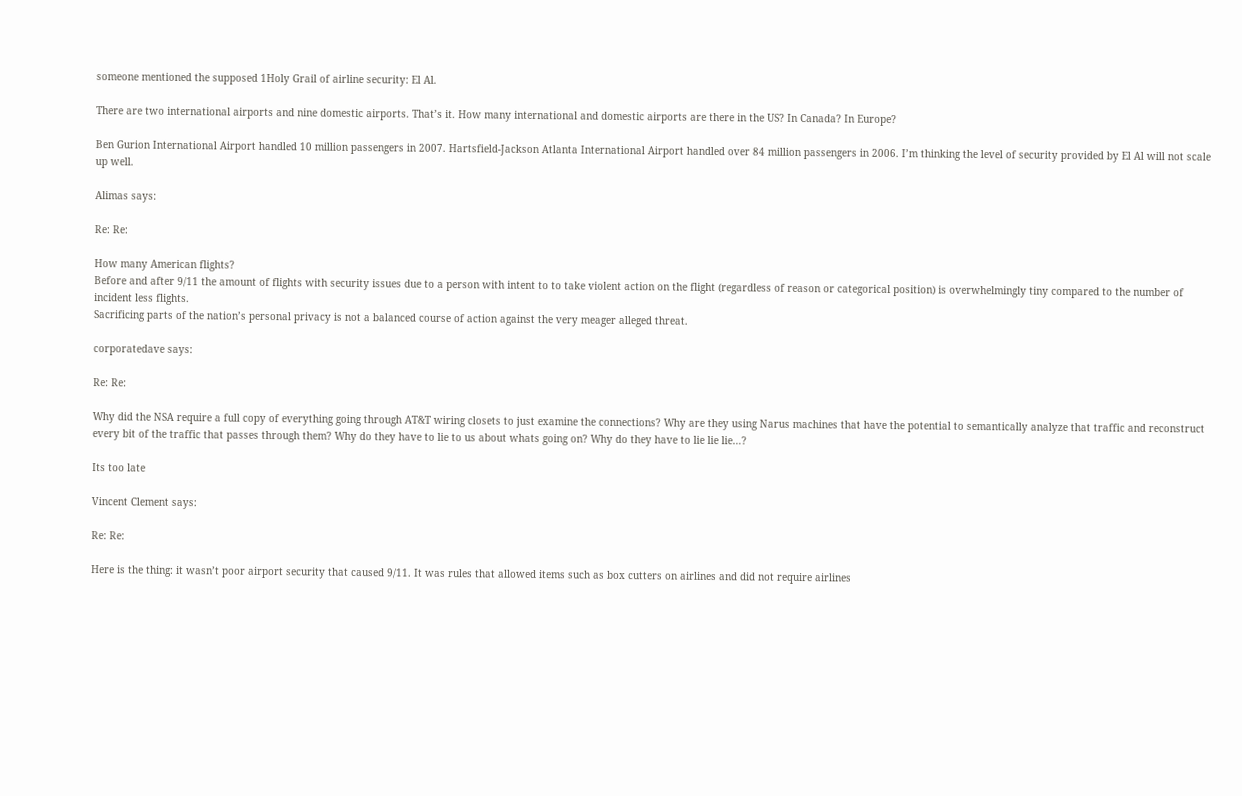someone mentioned the supposed 1Holy Grail of airline security: El Al.

There are two international airports and nine domestic airports. That’s it. How many international and domestic airports are there in the US? In Canada? In Europe?

Ben Gurion International Airport handled 10 million passengers in 2007. Hartsfield-Jackson Atlanta International Airport handled over 84 million passengers in 2006. I’m thinking the level of security provided by El Al will not scale up well.

Alimas says:

Re: Re:

How many American flights?
Before and after 9/11 the amount of flights with security issues due to a person with intent to to take violent action on the flight (regardless of reason or categorical position) is overwhelmingly tiny compared to the number of incident less flights.
Sacrificing parts of the nation’s personal privacy is not a balanced course of action against the very meager alleged threat.

corporatedave says:

Re: Re:

Why did the NSA require a full copy of everything going through AT&T wiring closets to just examine the connections? Why are they using Narus machines that have the potential to semantically analyze that traffic and reconstruct every bit of the traffic that passes through them? Why do they have to lie to us about whats going on? Why do they have to lie lie lie…?

Its too late

Vincent Clement says:

Re: Re:

Here is the thing: it wasn’t poor airport security that caused 9/11. It was rules that allowed items such as box cutters on airlines and did not require airlines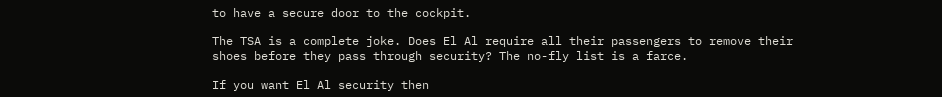to have a secure door to the cockpit.

The TSA is a complete joke. Does El Al require all their passengers to remove their shoes before they pass through security? The no-fly list is a farce.

If you want El Al security then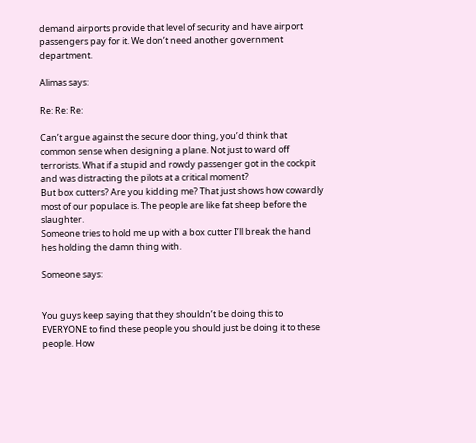demand airports provide that level of security and have airport passengers pay for it. We don’t need another government department.

Alimas says:

Re: Re: Re:

Can’t argue against the secure door thing, you’d think that common sense when designing a plane. Not just to ward off terrorists. What if a stupid and rowdy passenger got in the cockpit and was distracting the pilots at a critical moment?
But box cutters? Are you kidding me? That just shows how cowardly most of our populace is. The people are like fat sheep before the slaughter.
Someone tries to hold me up with a box cutter I’ll break the hand hes holding the damn thing with.

Someone says:


You guys keep saying that they shouldn’t be doing this to EVERYONE to find these people you should just be doing it to these people. How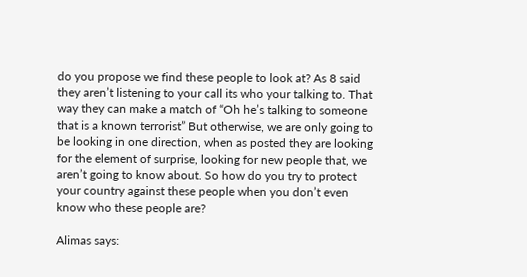do you propose we find these people to look at? As 8 said they aren’t listening to your call its who your talking to. That way they can make a match of “Oh he’s talking to someone that is a known terrorist” But otherwise, we are only going to be looking in one direction, when as posted they are looking for the element of surprise, looking for new people that, we aren’t going to know about. So how do you try to protect your country against these people when you don’t even know who these people are?

Alimas says: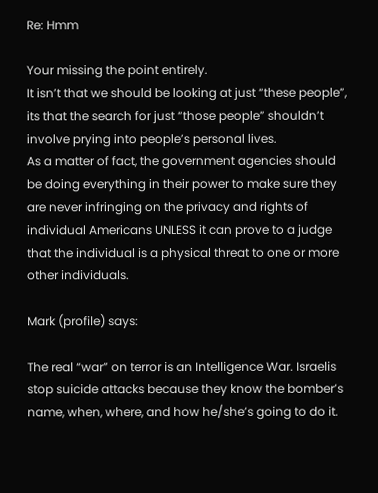Re: Hmm

Your missing the point entirely.
It isn’t that we should be looking at just “these people”, its that the search for just “those people” shouldn’t involve prying into people’s personal lives.
As a matter of fact, the government agencies should be doing everything in their power to make sure they are never infringing on the privacy and rights of individual Americans UNLESS it can prove to a judge that the individual is a physical threat to one or more other individuals.

Mark (profile) says:

The real “war” on terror is an Intelligence War. Israelis stop suicide attacks because they know the bomber’s name, when, where, and how he/she’s going to do it.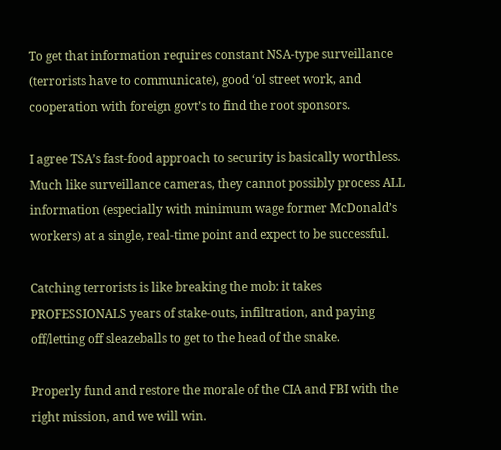To get that information requires constant NSA-type surveillance (terrorists have to communicate), good ‘ol street work, and cooperation with foreign govt’s to find the root sponsors.

I agree TSA’s fast-food approach to security is basically worthless. Much like surveillance cameras, they cannot possibly process ALL information (especially with minimum wage former McDonald’s workers) at a single, real-time point and expect to be successful.

Catching terrorists is like breaking the mob: it takes PROFESSIONALS years of stake-outs, infiltration, and paying off/letting off sleazeballs to get to the head of the snake.

Properly fund and restore the morale of the CIA and FBI with the right mission, and we will win.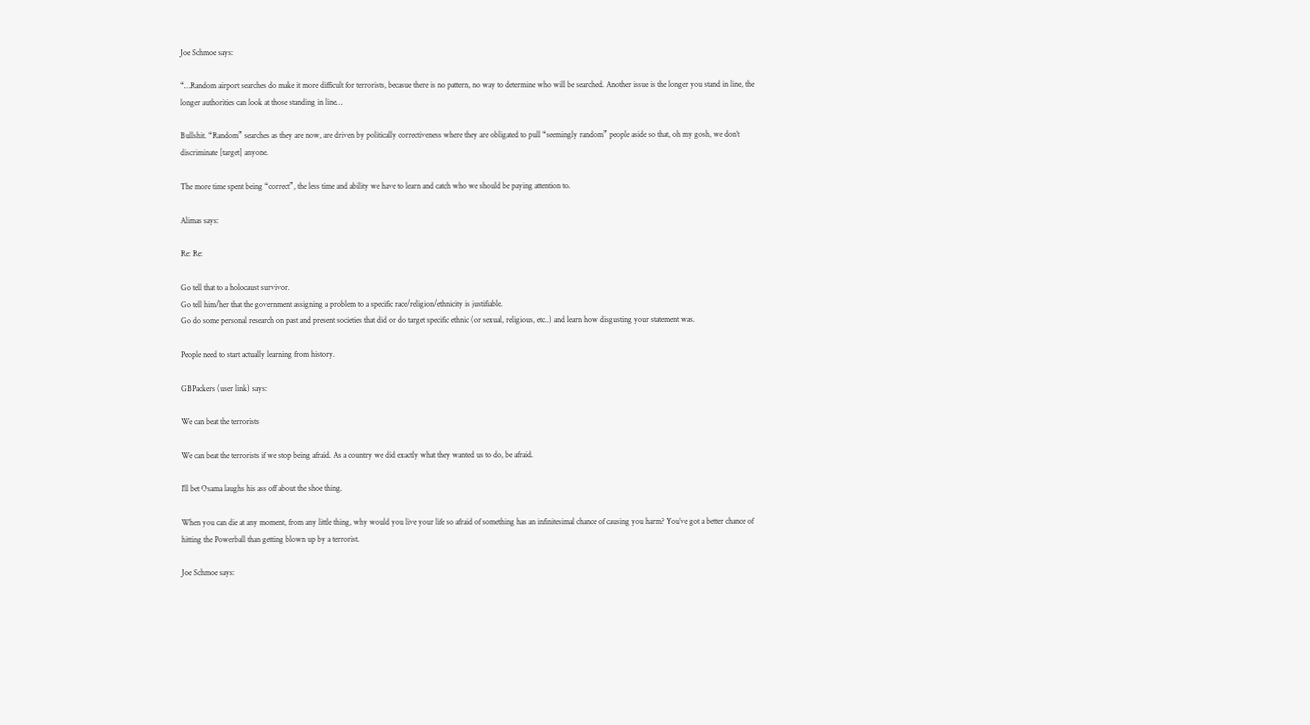Joe Schmoe says:

“…Random airport searches do make it more difficult for terrorists, becasue there is no pattern, no way to determine who will be searched. Another issue is the longer you stand in line, the longer authorities can look at those standing in line…

Bullshit. “Random” searches as they are now, are driven by politically correctiveness where they are obligated to pull “seemingly random” people aside so that, oh my gosh, we don’t discriminate [target] anyone.

The more time spent being “correct”, the less time and ability we have to learn and catch who we should be paying attention to.

Alimas says:

Re: Re:

Go tell that to a holocaust survivor.
Go tell him/her that the government assigning a problem to a specific race/religion/ethnicity is justifiable.
Go do some personal research on past and present societies that did or do target specific ethnic (or sexual, religious, etc..) and learn how disgusting your statement was.

People need to start actually learning from history.

GBPackers (user link) says:

We can beat the terrorists

We can beat the terrorists if we stop being afraid. As a country we did exactly what they wanted us to do, be afraid.

I’ll bet Osama laughs his ass off about the shoe thing.

When you can die at any moment, from any little thing, why would you live your life so afraid of something has an infinitesimal chance of causing you harm? You’ve got a better chance of hitting the Powerball than getting blown up by a terrorist.

Joe Schmoe says: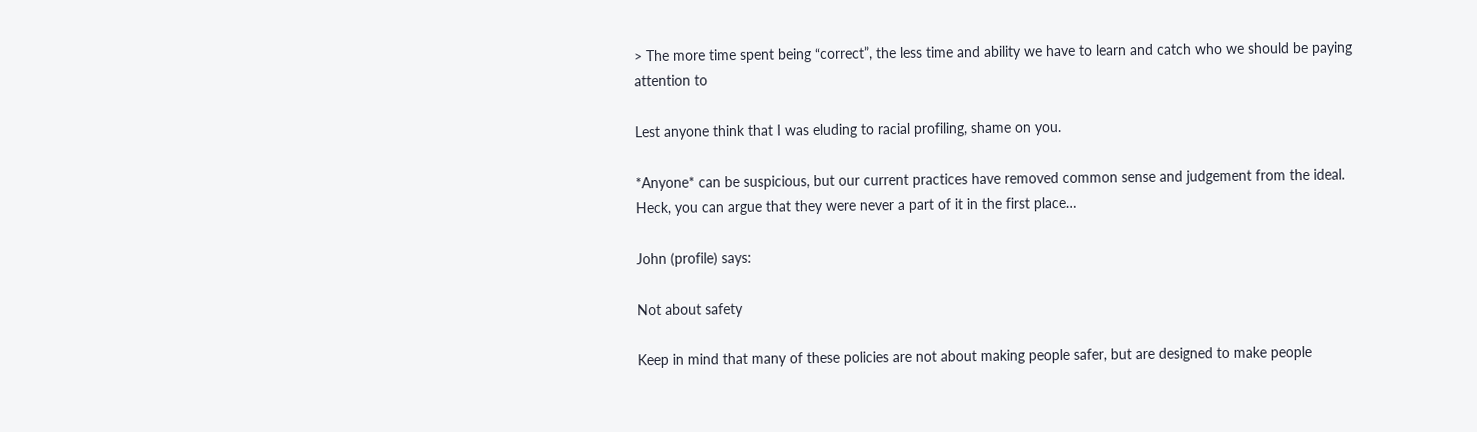> The more time spent being “correct”, the less time and ability we have to learn and catch who we should be paying attention to

Lest anyone think that I was eluding to racial profiling, shame on you.

*Anyone* can be suspicious, but our current practices have removed common sense and judgement from the ideal. Heck, you can argue that they were never a part of it in the first place…

John (profile) says:

Not about safety

Keep in mind that many of these policies are not about making people safer, but are designed to make people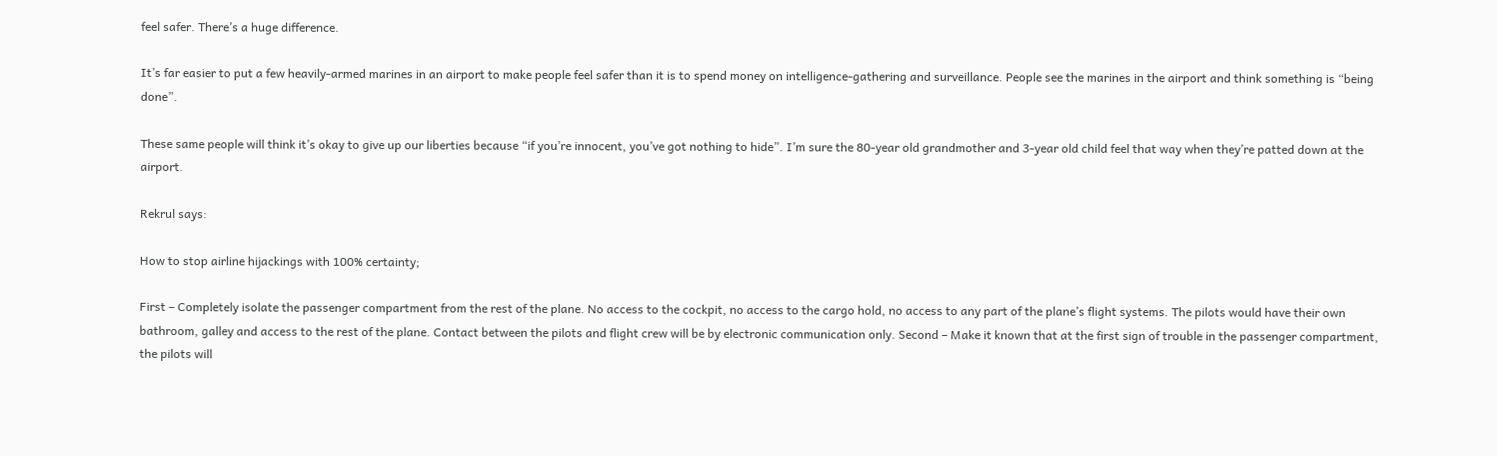feel safer. There’s a huge difference.

It’s far easier to put a few heavily-armed marines in an airport to make people feel safer than it is to spend money on intelligence-gathering and surveillance. People see the marines in the airport and think something is “being done”.

These same people will think it’s okay to give up our liberties because “if you’re innocent, you’ve got nothing to hide”. I’m sure the 80-year old grandmother and 3-year old child feel that way when they’re patted down at the airport.

Rekrul says:

How to stop airline hijackings with 100% certainty;

First – Completely isolate the passenger compartment from the rest of the plane. No access to the cockpit, no access to the cargo hold, no access to any part of the plane’s flight systems. The pilots would have their own bathroom, galley and access to the rest of the plane. Contact between the pilots and flight crew will be by electronic communication only. Second – Make it known that at the first sign of trouble in the passenger compartment, the pilots will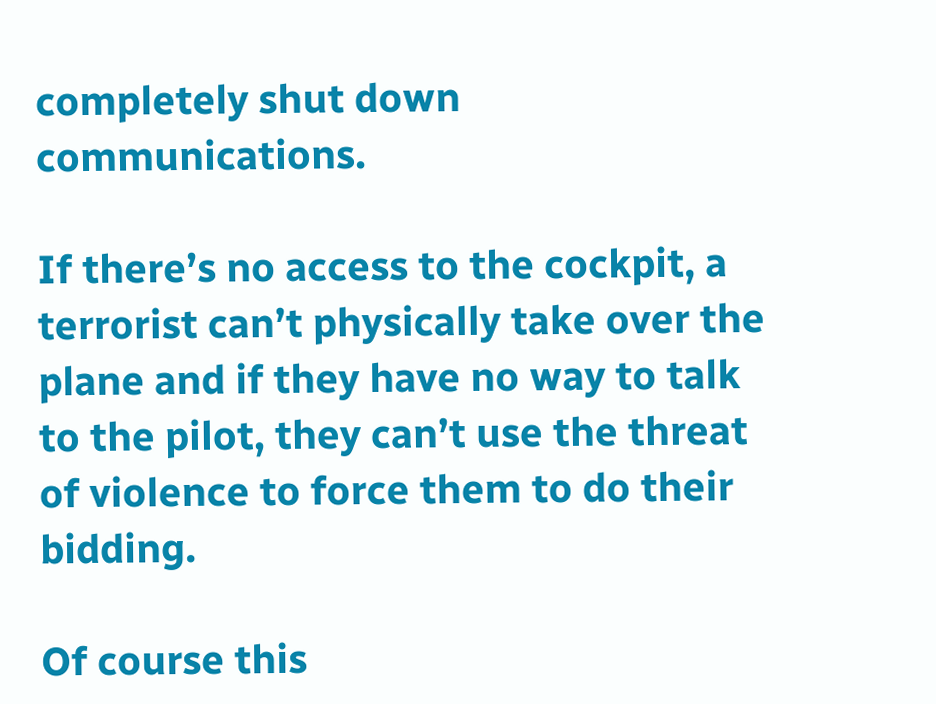completely shut down communications.

If there’s no access to the cockpit, a terrorist can’t physically take over the plane and if they have no way to talk to the pilot, they can’t use the threat of violence to force them to do their bidding.

Of course this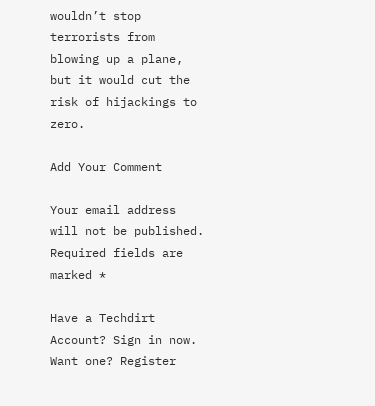wouldn’t stop terrorists from blowing up a plane, but it would cut the risk of hijackings to zero.

Add Your Comment

Your email address will not be published. Required fields are marked *

Have a Techdirt Account? Sign in now. Want one? Register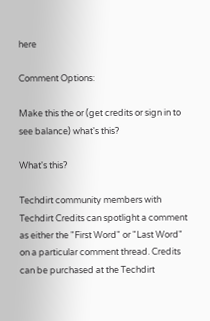here

Comment Options:

Make this the or (get credits or sign in to see balance) what's this?

What's this?

Techdirt community members with Techdirt Credits can spotlight a comment as either the "First Word" or "Last Word" on a particular comment thread. Credits can be purchased at the Techdirt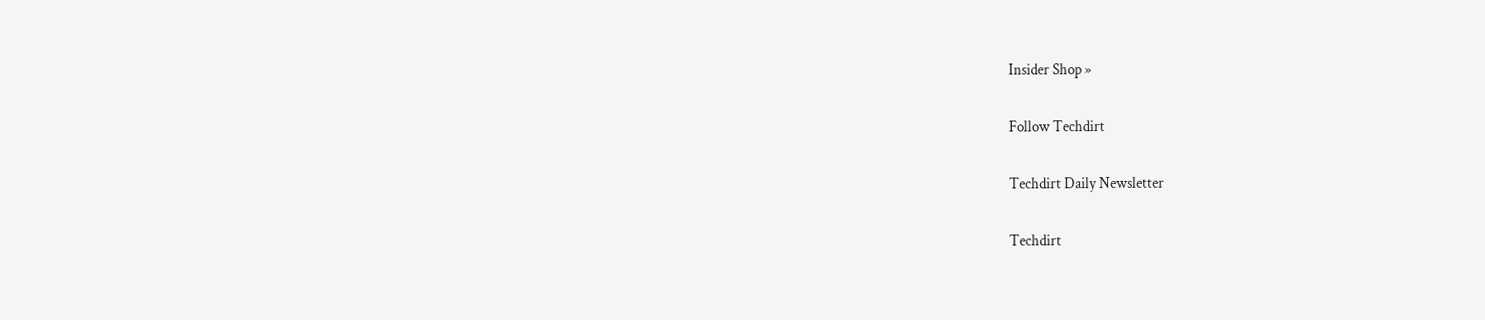Insider Shop »

Follow Techdirt

Techdirt Daily Newsletter

Techdirt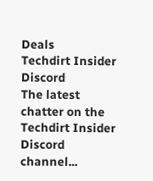Deals
Techdirt Insider Discord
The latest chatter on the Techdirt Insider Discord channel...